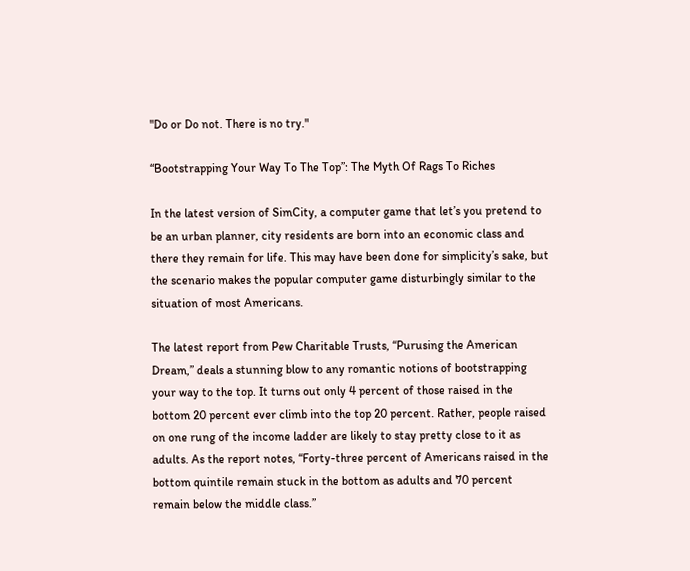"Do or Do not. There is no try."

“Bootstrapping Your Way To The Top”: The Myth Of Rags To Riches

In the latest version of SimCity, a computer game that let’s you pretend to be an urban planner, city residents are born into an economic class and there they remain for life. This may have been done for simplicity’s sake, but the scenario makes the popular computer game disturbingly similar to the situation of most Americans.

The latest report from Pew Charitable Trusts, “Purusing the American Dream,” deals a stunning blow to any romantic notions of bootstrapping your way to the top. It turns out only 4 percent of those raised in the bottom 20 percent ever climb into the top 20 percent. Rather, people raised on one rung of the income ladder are likely to stay pretty close to it as adults. As the report notes, “Forty-three percent of Americans raised in the bottom quintile remain stuck in the bottom as adults and 70 percent remain below the middle class.”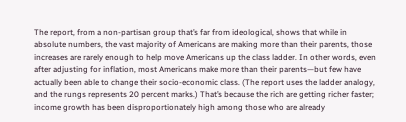The report, from a non-partisan group that’s far from ideological, shows that while in absolute numbers, the vast majority of Americans are making more than their parents, those increases are rarely enough to help move Americans up the class ladder. In other words, even after adjusting for inflation, most Americans make more than their parents—but few have actually been able to change their socio-economic class. (The report uses the ladder analogy, and the rungs represents 20 percent marks.) That’s because the rich are getting richer faster; income growth has been disproportionately high among those who are already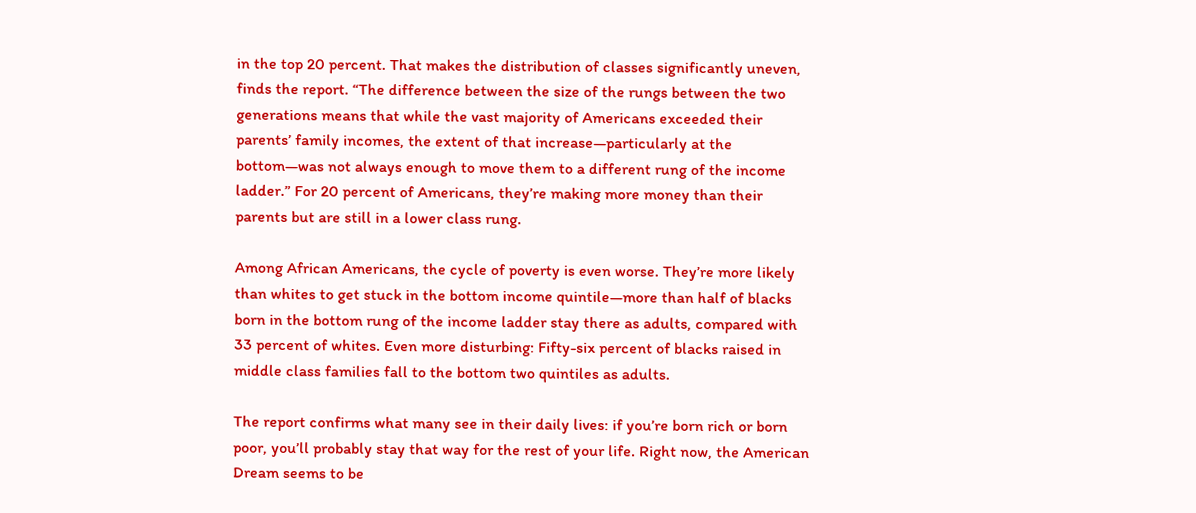in the top 20 percent. That makes the distribution of classes significantly uneven, finds the report. “The difference between the size of the rungs between the two generations means that while the vast majority of Americans exceeded their parents’ family incomes, the extent of that increase—particularly at the bottom—was not always enough to move them to a different rung of the income ladder.” For 20 percent of Americans, they’re making more money than their parents but are still in a lower class rung.

Among African Americans, the cycle of poverty is even worse. They’re more likely than whites to get stuck in the bottom income quintile—more than half of blacks born in the bottom rung of the income ladder stay there as adults, compared with 33 percent of whites. Even more disturbing: Fifty-six percent of blacks raised in middle class families fall to the bottom two quintiles as adults.

The report confirms what many see in their daily lives: if you’re born rich or born poor, you’ll probably stay that way for the rest of your life. Right now, the American Dream seems to be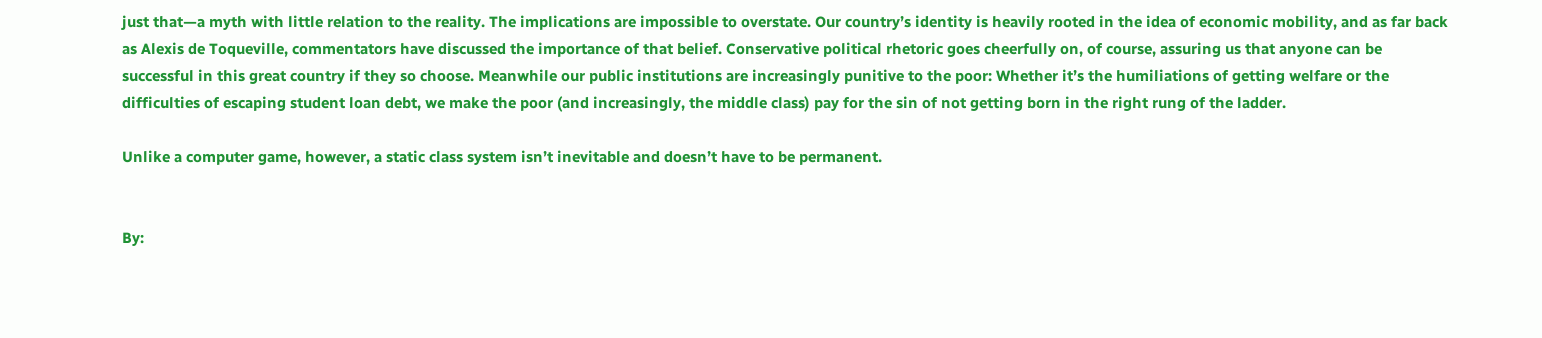just that—a myth with little relation to the reality. The implications are impossible to overstate. Our country’s identity is heavily rooted in the idea of economic mobility, and as far back as Alexis de Toqueville, commentators have discussed the importance of that belief. Conservative political rhetoric goes cheerfully on, of course, assuring us that anyone can be successful in this great country if they so choose. Meanwhile our public institutions are increasingly punitive to the poor: Whether it’s the humiliations of getting welfare or the difficulties of escaping student loan debt, we make the poor (and increasingly, the middle class) pay for the sin of not getting born in the right rung of the ladder.

Unlike a computer game, however, a static class system isn’t inevitable and doesn’t have to be permanent.


By: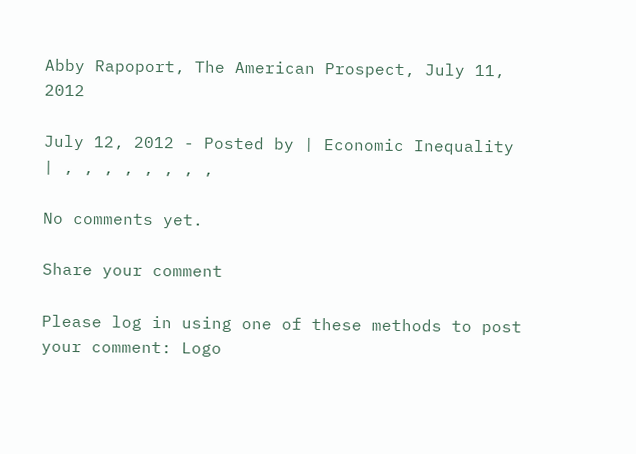Abby Rapoport, The American Prospect, July 11, 2012

July 12, 2012 - Posted by | Economic Inequality | , , , , , , , ,

No comments yet.

Share your comment

Please log in using one of these methods to post your comment: Logo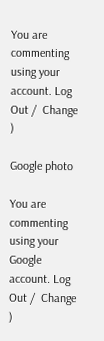You are commenting using your account. Log Out /  Change )

Google photo

You are commenting using your Google account. Log Out /  Change )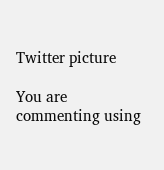Twitter picture

You are commenting using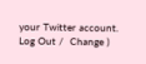your Twitter account. Log Out /  Change )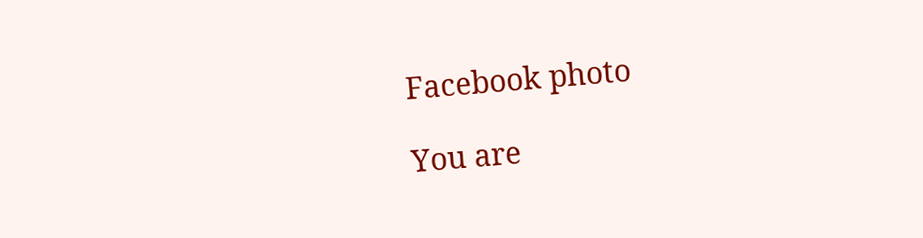Facebook photo

You are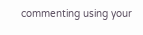commenting using your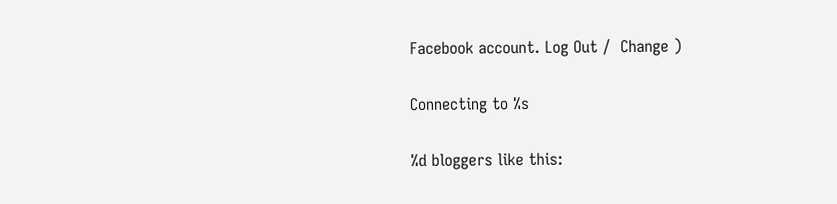Facebook account. Log Out /  Change )

Connecting to %s

%d bloggers like this: